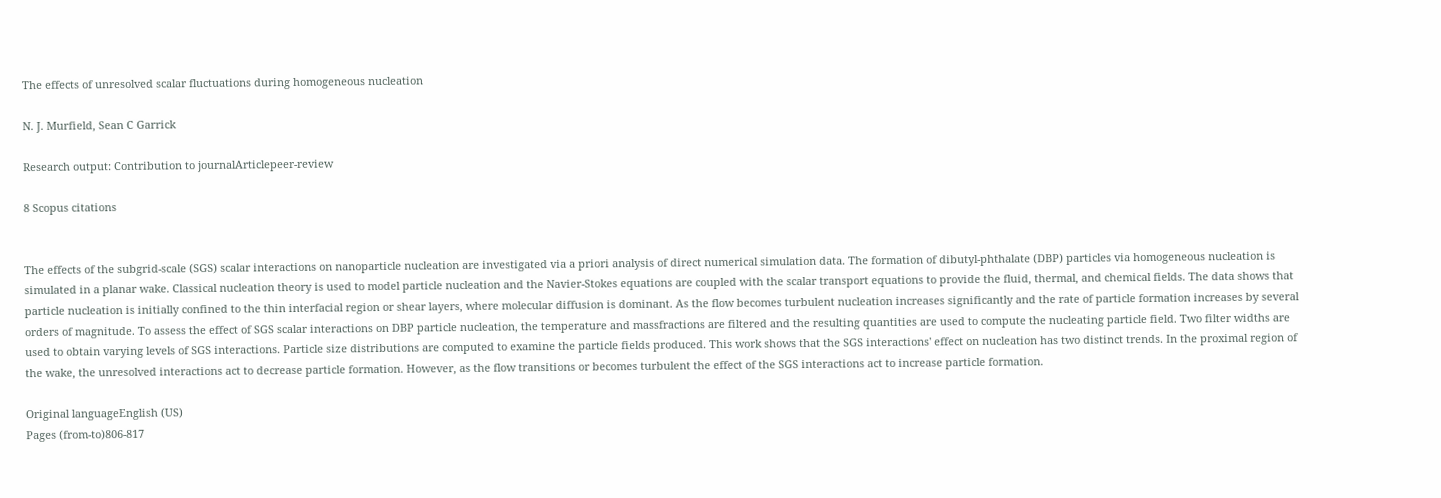The effects of unresolved scalar fluctuations during homogeneous nucleation

N. J. Murfield, Sean C Garrick

Research output: Contribution to journalArticlepeer-review

8 Scopus citations


The effects of the subgrid-scale (SGS) scalar interactions on nanoparticle nucleation are investigated via a priori analysis of direct numerical simulation data. The formation of dibutyl-phthalate (DBP) particles via homogeneous nucleation is simulated in a planar wake. Classical nucleation theory is used to model particle nucleation and the Navier-Stokes equations are coupled with the scalar transport equations to provide the fluid, thermal, and chemical fields. The data shows that particle nucleation is initially confined to the thin interfacial region or shear layers, where molecular diffusion is dominant. As the flow becomes turbulent nucleation increases significantly and the rate of particle formation increases by several orders of magnitude. To assess the effect of SGS scalar interactions on DBP particle nucleation, the temperature and massfractions are filtered and the resulting quantities are used to compute the nucleating particle field. Two filter widths are used to obtain varying levels of SGS interactions. Particle size distributions are computed to examine the particle fields produced. This work shows that the SGS interactions' effect on nucleation has two distinct trends. In the proximal region of the wake, the unresolved interactions act to decrease particle formation. However, as the flow transitions or becomes turbulent the effect of the SGS interactions act to increase particle formation.

Original languageEnglish (US)
Pages (from-to)806-817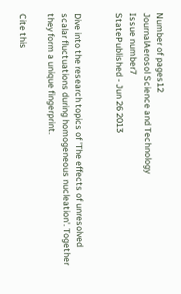Number of pages12
JournalAerosol Science and Technology
Issue number7
StatePublished - Jun 26 2013


Dive into the research topics of 'The effects of unresolved scalar fluctuations during homogeneous nucleation'. Together they form a unique fingerprint.

Cite this